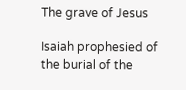The grave of Jesus

Isaiah prophesied of the burial of the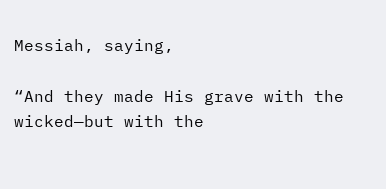Messiah, saying,

“And they made His grave with the wicked—but with the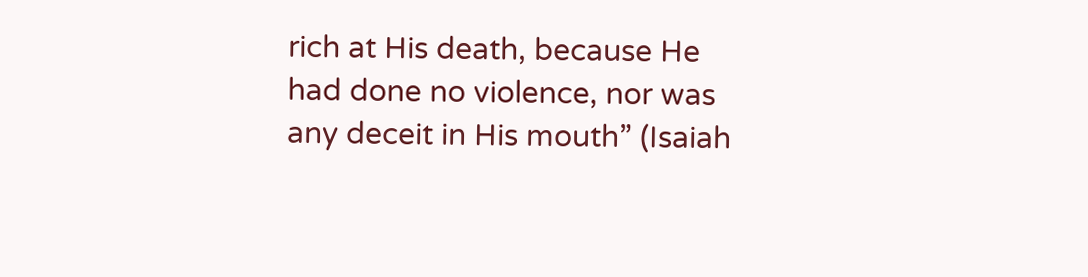rich at His death, because He had done no violence, nor was any deceit in His mouth” (Isaiah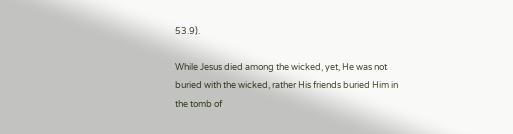53.9).

While Jesus died among the wicked, yet, He was not buried with the wicked, rather His friends buried Him in the tomb of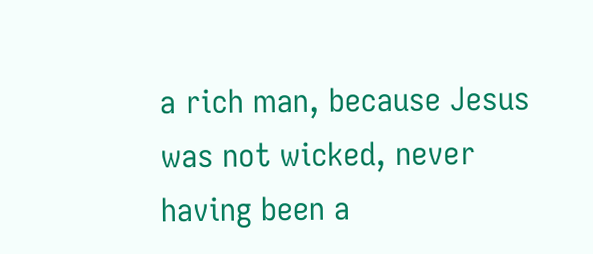a rich man, because Jesus was not wicked, never having been a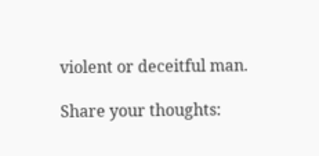violent or deceitful man.

Share your thoughts: